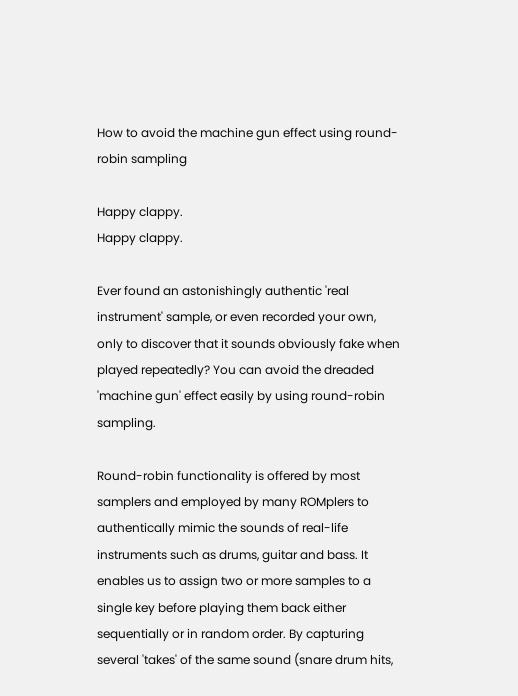How to avoid the machine gun effect using round-robin sampling

Happy clappy.
Happy clappy.

Ever found an astonishingly authentic 'real instrument' sample, or even recorded your own, only to discover that it sounds obviously fake when played repeatedly? You can avoid the dreaded 'machine gun' effect easily by using round-robin sampling.

Round-robin functionality is offered by most samplers and employed by many ROMplers to authentically mimic the sounds of real-life instruments such as drums, guitar and bass. It enables us to assign two or more samples to a single key before playing them back either sequentially or in random order. By capturing several 'takes' of the same sound (snare drum hits,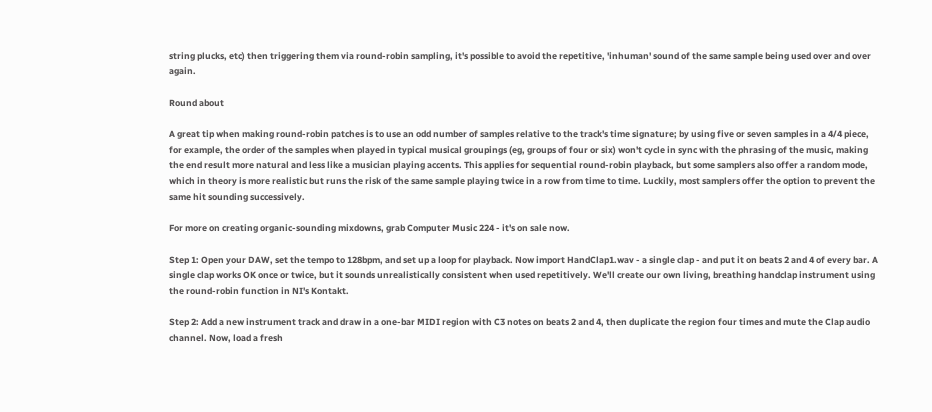string plucks, etc) then triggering them via round-robin sampling, it's possible to avoid the repetitive, 'inhuman' sound of the same sample being used over and over again.

Round about

A great tip when making round-robin patches is to use an odd number of samples relative to the track's time signature; by using five or seven samples in a 4/4 piece, for example, the order of the samples when played in typical musical groupings (eg, groups of four or six) won't cycle in sync with the phrasing of the music, making the end result more natural and less like a musician playing accents. This applies for sequential round-robin playback, but some samplers also offer a random mode, which in theory is more realistic but runs the risk of the same sample playing twice in a row from time to time. Luckily, most samplers offer the option to prevent the same hit sounding successively.

For more on creating organic-sounding mixdowns, grab Computer Music 224 - it's on sale now.

Step 1: Open your DAW, set the tempo to 128bpm, and set up a loop for playback. Now import HandClap1.wav - a single clap - and put it on beats 2 and 4 of every bar. A single clap works OK once or twice, but it sounds unrealistically consistent when used repetitively. We'll create our own living, breathing handclap instrument using the round-robin function in NI's Kontakt.

Step 2: Add a new instrument track and draw in a one-bar MIDI region with C3 notes on beats 2 and 4, then duplicate the region four times and mute the Clap audio channel. Now, load a fresh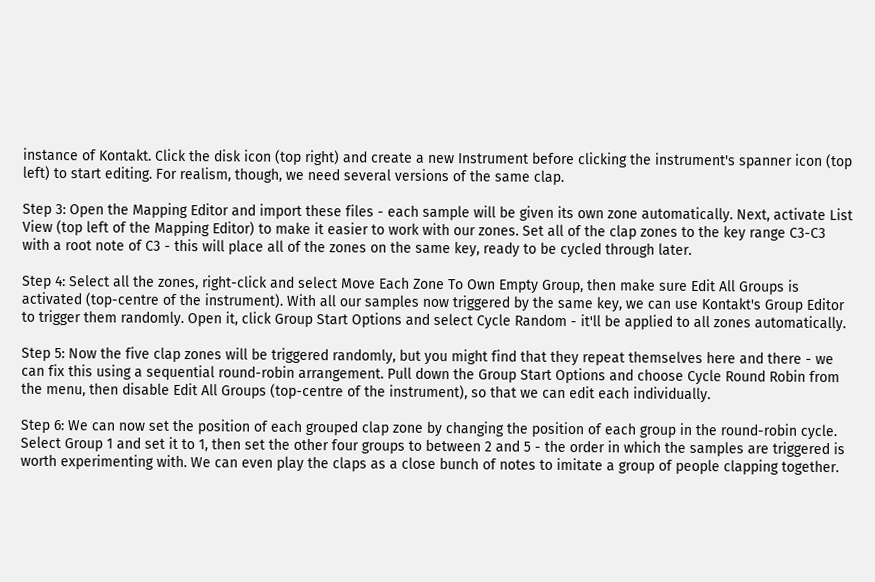instance of Kontakt. Click the disk icon (top right) and create a new Instrument before clicking the instrument's spanner icon (top left) to start editing. For realism, though, we need several versions of the same clap.

Step 3: Open the Mapping Editor and import these files - each sample will be given its own zone automatically. Next, activate List View (top left of the Mapping Editor) to make it easier to work with our zones. Set all of the clap zones to the key range C3-C3 with a root note of C3 - this will place all of the zones on the same key, ready to be cycled through later.

Step 4: Select all the zones, right-click and select Move Each Zone To Own Empty Group, then make sure Edit All Groups is activated (top-centre of the instrument). With all our samples now triggered by the same key, we can use Kontakt's Group Editor to trigger them randomly. Open it, click Group Start Options and select Cycle Random - it'll be applied to all zones automatically.

Step 5: Now the five clap zones will be triggered randomly, but you might find that they repeat themselves here and there - we can fix this using a sequential round-robin arrangement. Pull down the Group Start Options and choose Cycle Round Robin from the menu, then disable Edit All Groups (top-centre of the instrument), so that we can edit each individually.

Step 6: We can now set the position of each grouped clap zone by changing the position of each group in the round-robin cycle. Select Group 1 and set it to 1, then set the other four groups to between 2 and 5 - the order in which the samples are triggered is worth experimenting with. We can even play the claps as a close bunch of notes to imitate a group of people clapping together.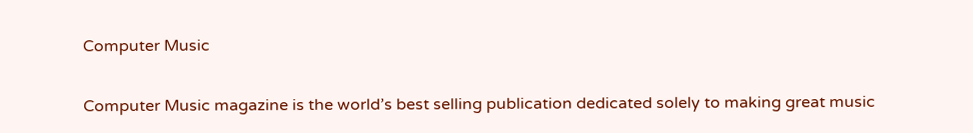Computer Music

Computer Music magazine is the world’s best selling publication dedicated solely to making great music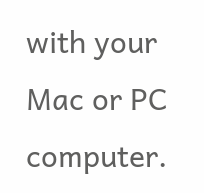with your Mac or PC computer.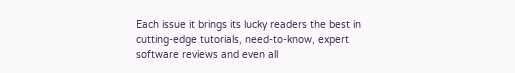Each issue it brings its lucky readers the best in cutting-edge tutorials, need-to-know, expert software reviews and even all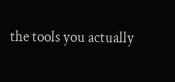the tools you actually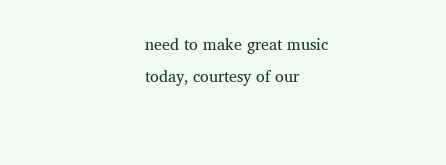need to make great music today, courtesy of our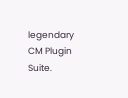legendary CM Plugin Suite.